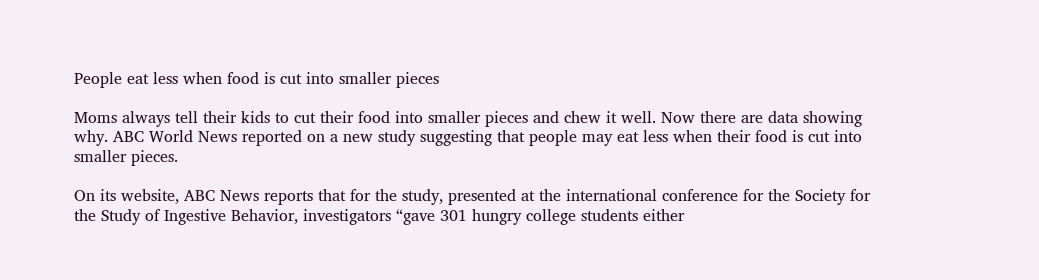People eat less when food is cut into smaller pieces

Moms always tell their kids to cut their food into smaller pieces and chew it well. Now there are data showing why. ABC World News reported on a new study suggesting that people may eat less when their food is cut into smaller pieces.

On its website, ABC News reports that for the study, presented at the international conference for the Society for the Study of Ingestive Behavior, investigators “gave 301 hungry college students either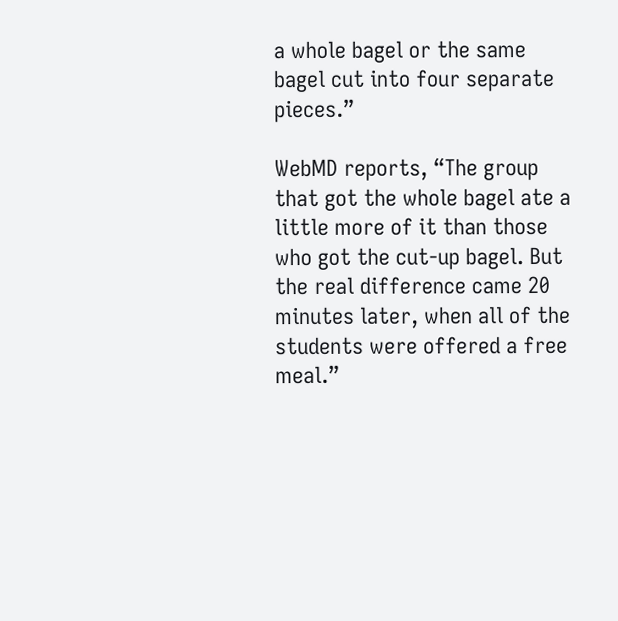a whole bagel or the same bagel cut into four separate pieces.”

WebMD reports, “The group that got the whole bagel ate a little more of it than those who got the cut-up bagel. But the real difference came 20 minutes later, when all of the students were offered a free meal.”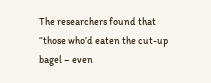The researchers found that “those who’d eaten the cut-up bagel – even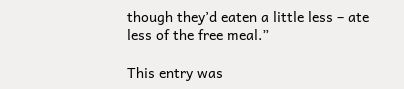though they’d eaten a little less – ate less of the free meal.”

This entry was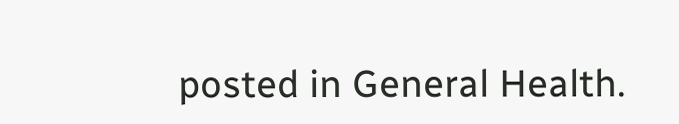posted in General Health.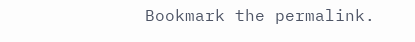Bookmark the permalink.